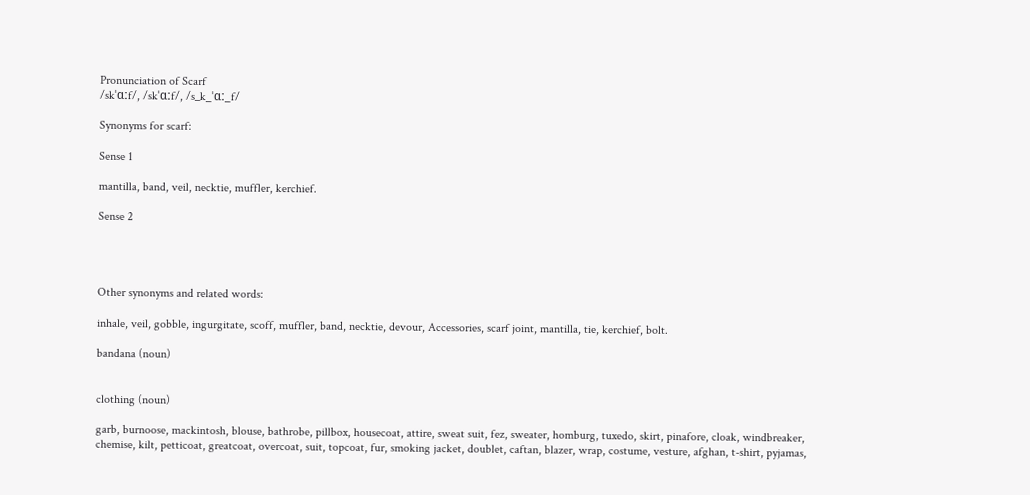Pronunciation of Scarf
/skˈɑːf/, /skˈɑːf/, /s_k_ˈɑː_f/

Synonyms for scarf:

Sense 1

mantilla, band, veil, necktie, muffler, kerchief.

Sense 2




Other synonyms and related words:

inhale, veil, gobble, ingurgitate, scoff, muffler, band, necktie, devour, Accessories, scarf joint, mantilla, tie, kerchief, bolt.

bandana (noun)


clothing (noun)

garb, burnoose, mackintosh, blouse, bathrobe, pillbox, housecoat, attire, sweat suit, fez, sweater, homburg, tuxedo, skirt, pinafore, cloak, windbreaker, chemise, kilt, petticoat, greatcoat, overcoat, suit, topcoat, fur, smoking jacket, doublet, caftan, blazer, wrap, costume, vesture, afghan, t-shirt, pyjamas,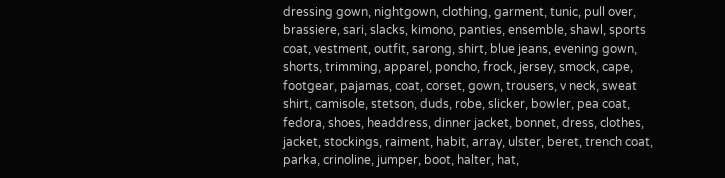dressing gown, nightgown, clothing, garment, tunic, pull over, brassiere, sari, slacks, kimono, panties, ensemble, shawl, sports coat, vestment, outfit, sarong, shirt, blue jeans, evening gown, shorts, trimming, apparel, poncho, frock, jersey, smock, cape, footgear, pajamas, coat, corset, gown, trousers, v neck, sweat shirt, camisole, stetson, duds, robe, slicker, bowler, pea coat, fedora, shoes, headdress, dinner jacket, bonnet, dress, clothes, jacket, stockings, raiment, habit, array, ulster, beret, trench coat, parka, crinoline, jumper, boot, halter, hat,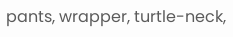pants, wrapper, turtle-neck,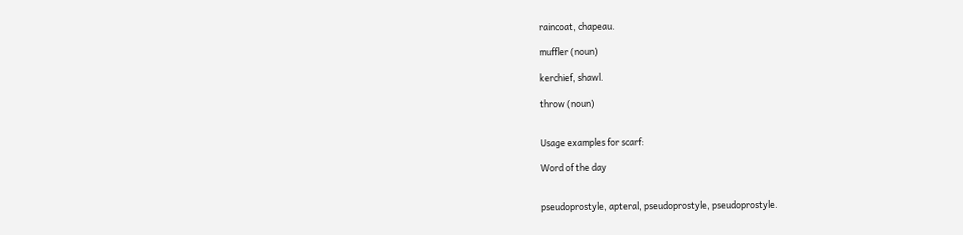raincoat, chapeau.

muffler (noun)

kerchief, shawl.

throw (noun)


Usage examples for scarf:

Word of the day


pseudoprostyle, apteral, pseudoprostyle, pseudoprostyle.